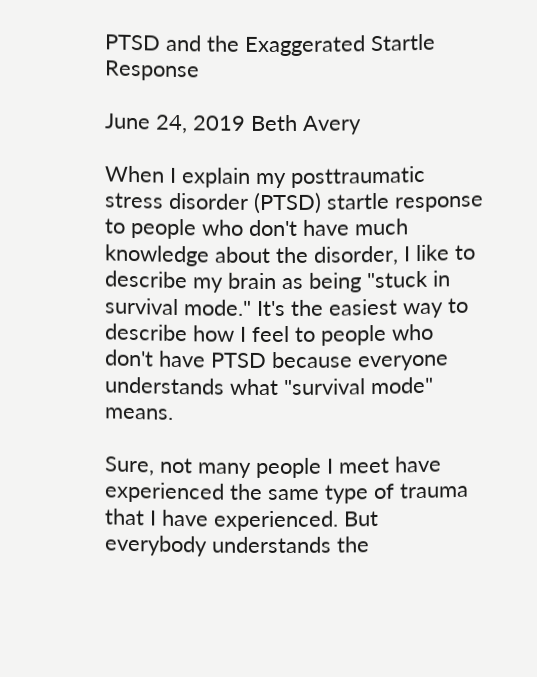PTSD and the Exaggerated Startle Response

June 24, 2019 Beth Avery

When I explain my posttraumatic stress disorder (PTSD) startle response to people who don't have much knowledge about the disorder, I like to describe my brain as being "stuck in survival mode." It's the easiest way to describe how I feel to people who don't have PTSD because everyone understands what "survival mode" means.

Sure, not many people I meet have experienced the same type of trauma that I have experienced. But everybody understands the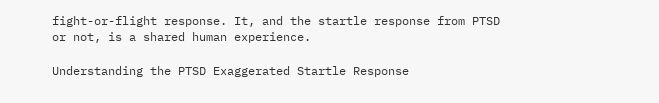fight-or-flight response. It, and the startle response from PTSD or not, is a shared human experience.

Understanding the PTSD Exaggerated Startle Response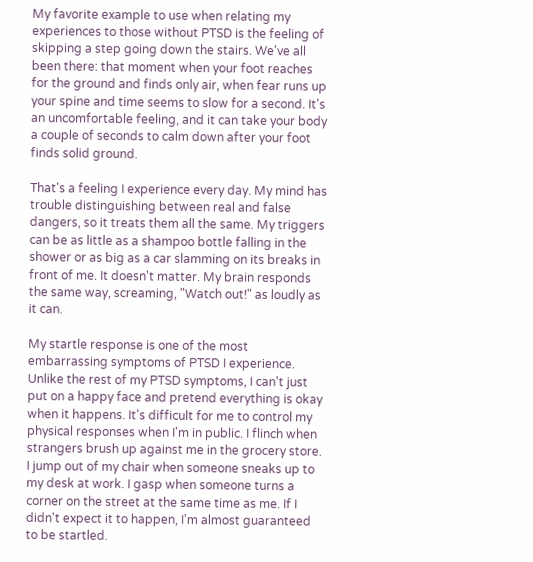My favorite example to use when relating my experiences to those without PTSD is the feeling of skipping a step going down the stairs. We've all been there: that moment when your foot reaches for the ground and finds only air, when fear runs up your spine and time seems to slow for a second. It's an uncomfortable feeling, and it can take your body a couple of seconds to calm down after your foot finds solid ground.

That's a feeling I experience every day. My mind has trouble distinguishing between real and false dangers, so it treats them all the same. My triggers can be as little as a shampoo bottle falling in the shower or as big as a car slamming on its breaks in front of me. It doesn't matter. My brain responds the same way, screaming, "Watch out!" as loudly as it can.

My startle response is one of the most embarrassing symptoms of PTSD I experience. Unlike the rest of my PTSD symptoms, I can't just put on a happy face and pretend everything is okay when it happens. It's difficult for me to control my physical responses when I'm in public. I flinch when strangers brush up against me in the grocery store. I jump out of my chair when someone sneaks up to my desk at work. I gasp when someone turns a corner on the street at the same time as me. If I didn't expect it to happen, I'm almost guaranteed to be startled.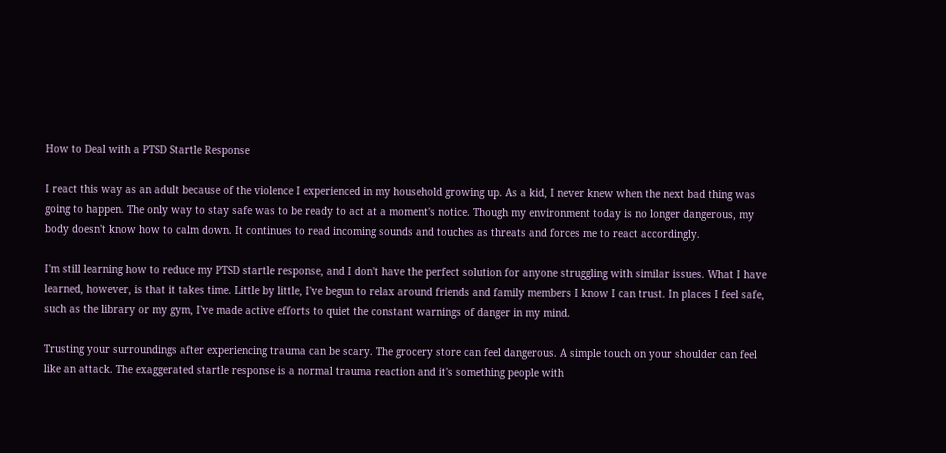How to Deal with a PTSD Startle Response

I react this way as an adult because of the violence I experienced in my household growing up. As a kid, I never knew when the next bad thing was going to happen. The only way to stay safe was to be ready to act at a moment's notice. Though my environment today is no longer dangerous, my body doesn't know how to calm down. It continues to read incoming sounds and touches as threats and forces me to react accordingly.

I'm still learning how to reduce my PTSD startle response, and I don't have the perfect solution for anyone struggling with similar issues. What I have learned, however, is that it takes time. Little by little, I've begun to relax around friends and family members I know I can trust. In places I feel safe, such as the library or my gym, I've made active efforts to quiet the constant warnings of danger in my mind.

Trusting your surroundings after experiencing trauma can be scary. The grocery store can feel dangerous. A simple touch on your shoulder can feel like an attack. The exaggerated startle response is a normal trauma reaction and it's something people with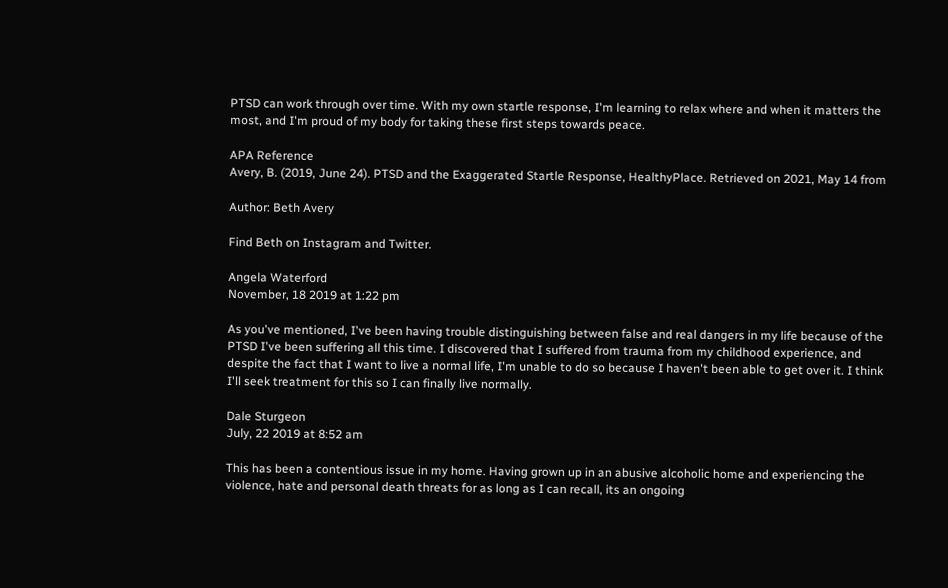PTSD can work through over time. With my own startle response, I'm learning to relax where and when it matters the most, and I'm proud of my body for taking these first steps towards peace.

APA Reference
Avery, B. (2019, June 24). PTSD and the Exaggerated Startle Response, HealthyPlace. Retrieved on 2021, May 14 from

Author: Beth Avery

Find Beth on Instagram and Twitter.

Angela Waterford
November, 18 2019 at 1:22 pm

As you've mentioned, I've been having trouble distinguishing between false and real dangers in my life because of the PTSD I've been suffering all this time. I discovered that I suffered from trauma from my childhood experience, and despite the fact that I want to live a normal life, I'm unable to do so because I haven't been able to get over it. I think I'll seek treatment for this so I can finally live normally.

Dale Sturgeon
July, 22 2019 at 8:52 am

This has been a contentious issue in my home. Having grown up in an abusive alcoholic home and experiencing the violence, hate and personal death threats for as long as I can recall, its an ongoing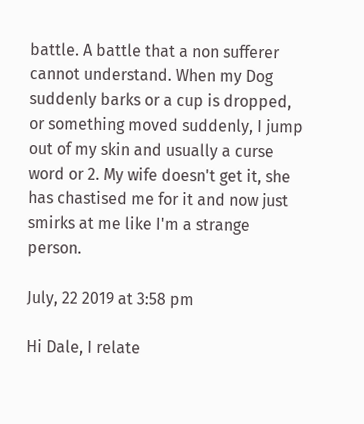battle. A battle that a non sufferer cannot understand. When my Dog suddenly barks or a cup is dropped, or something moved suddenly, I jump out of my skin and usually a curse word or 2. My wife doesn't get it, she has chastised me for it and now just smirks at me like I'm a strange person.

July, 22 2019 at 3:58 pm

Hi Dale, I relate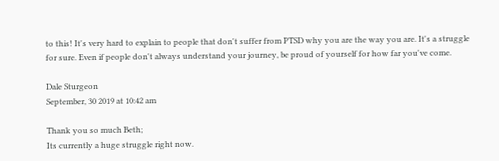to this! It's very hard to explain to people that don't suffer from PTSD why you are the way you are. It's a struggle for sure. Even if people don't always understand your journey, be proud of yourself for how far you've come.

Dale Sturgeon
September, 30 2019 at 10:42 am

Thank you so much Beth;
Its currently a huge struggle right now.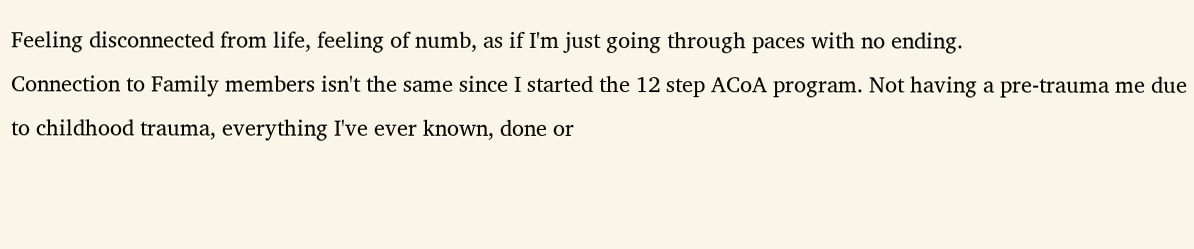Feeling disconnected from life, feeling of numb, as if I'm just going through paces with no ending.
Connection to Family members isn't the same since I started the 12 step ACoA program. Not having a pre-trauma me due to childhood trauma, everything I've ever known, done or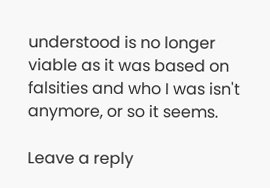understood is no longer viable as it was based on falsities and who I was isn't anymore, or so it seems.

Leave a reply